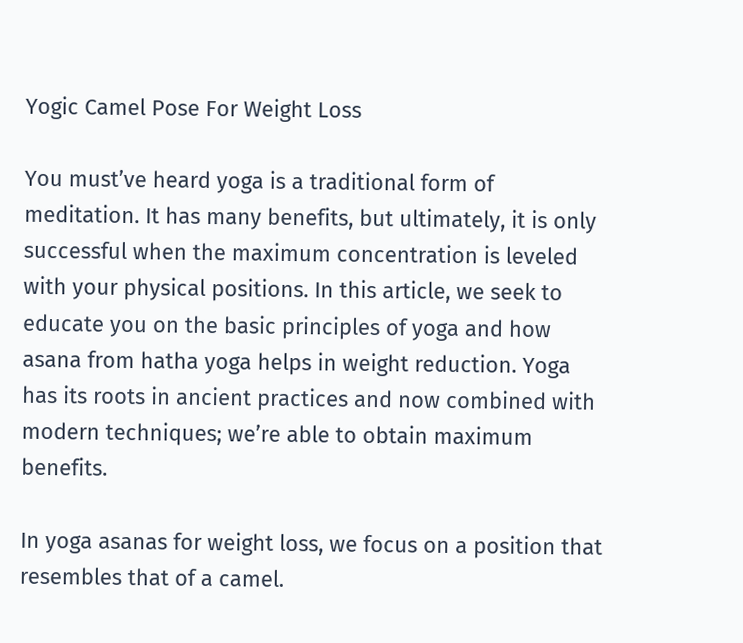Yogic Camel Pose For Weight Loss

You must’ve heard yoga is a traditional form of meditation. It has many benefits, but ultimately, it is only successful when the maximum concentration is leveled with your physical positions. In this article, we seek to educate you on the basic principles of yoga and how asana from hatha yoga helps in weight reduction. Yoga has its roots in ancient practices and now combined with modern techniques; we’re able to obtain maximum benefits.

In yoga asanas for weight loss, we focus on a position that resembles that of a camel.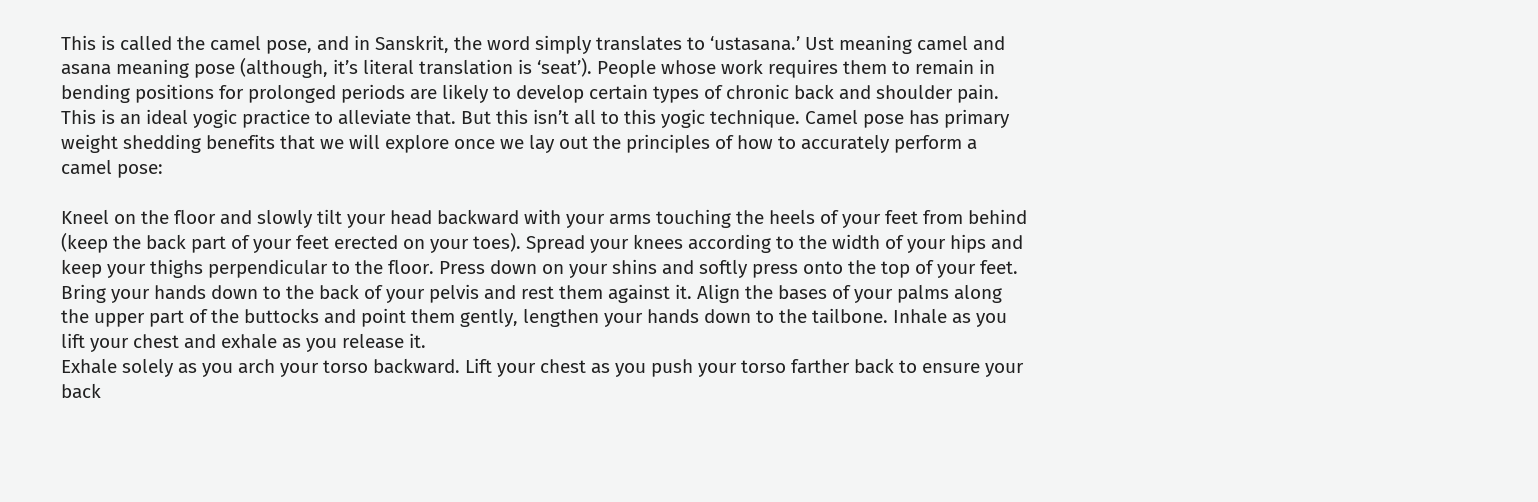This is called the camel pose, and in Sanskrit, the word simply translates to ‘ustasana.’ Ust meaning camel and asana meaning pose (although, it’s literal translation is ‘seat’). People whose work requires them to remain in bending positions for prolonged periods are likely to develop certain types of chronic back and shoulder pain. This is an ideal yogic practice to alleviate that. But this isn’t all to this yogic technique. Camel pose has primary weight shedding benefits that we will explore once we lay out the principles of how to accurately perform a camel pose:

Kneel on the floor and slowly tilt your head backward with your arms touching the heels of your feet from behind (keep the back part of your feet erected on your toes). Spread your knees according to the width of your hips and keep your thighs perpendicular to the floor. Press down on your shins and softly press onto the top of your feet.
Bring your hands down to the back of your pelvis and rest them against it. Align the bases of your palms along the upper part of the buttocks and point them gently, lengthen your hands down to the tailbone. Inhale as you lift your chest and exhale as you release it.
Exhale solely as you arch your torso backward. Lift your chest as you push your torso farther back to ensure your back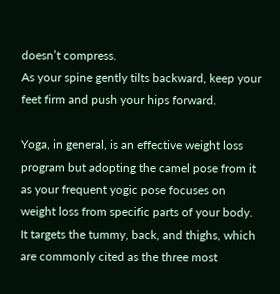doesn’t compress.
As your spine gently tilts backward, keep your feet firm and push your hips forward.

Yoga, in general, is an effective weight loss program but adopting the camel pose from it as your frequent yogic pose focuses on weight loss from specific parts of your body. It targets the tummy, back, and thighs, which are commonly cited as the three most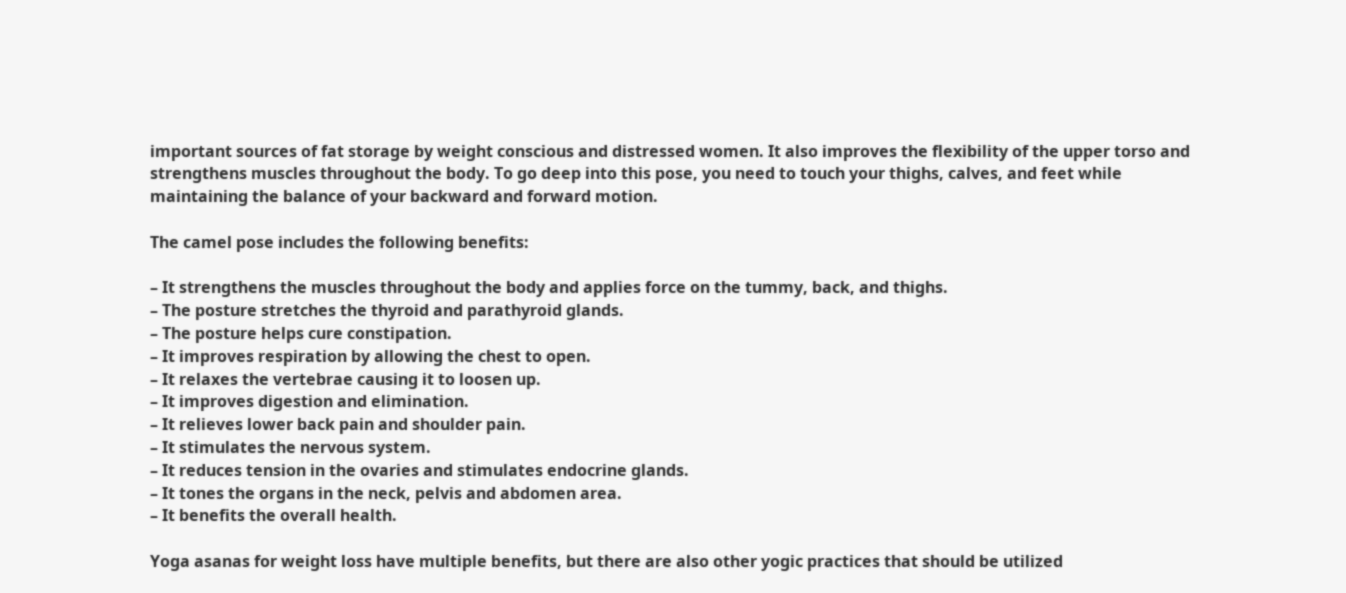important sources of fat storage by weight conscious and distressed women. It also improves the flexibility of the upper torso and strengthens muscles throughout the body. To go deep into this pose, you need to touch your thighs, calves, and feet while maintaining the balance of your backward and forward motion.

The camel pose includes the following benefits:

– It strengthens the muscles throughout the body and applies force on the tummy, back, and thighs.
– The posture stretches the thyroid and parathyroid glands.
– The posture helps cure constipation.
– It improves respiration by allowing the chest to open.
– It relaxes the vertebrae causing it to loosen up.
– It improves digestion and elimination.
– It relieves lower back pain and shoulder pain.
– It stimulates the nervous system.
– It reduces tension in the ovaries and stimulates endocrine glands.
– It tones the organs in the neck, pelvis and abdomen area.
– It benefits the overall health.

Yoga asanas for weight loss have multiple benefits, but there are also other yogic practices that should be utilized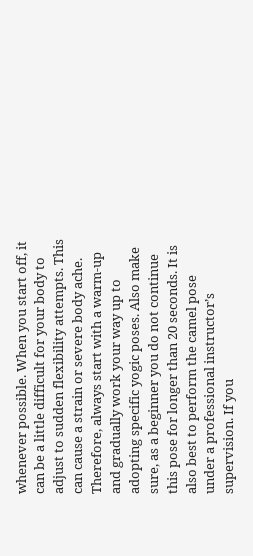whenever possible. When you start off, it can be a little difficult for your body to adjust to sudden flexibility attempts. This can cause a strain or severe body ache. Therefore, always start with a warm-up and gradually work your way up to adopting specific yogic poses. Also make sure, as a beginner you do not continue this pose for longer than 20 seconds. It is also best to perform the camel pose under a professional instructor’s supervision. If you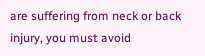are suffering from neck or back injury, you must avoid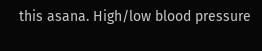this asana. High/low blood pressure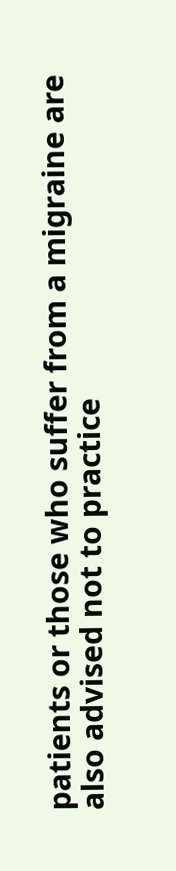patients or those who suffer from a migraine are also advised not to practice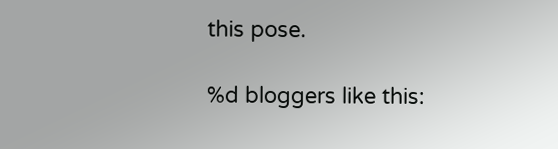this pose.

%d bloggers like this: